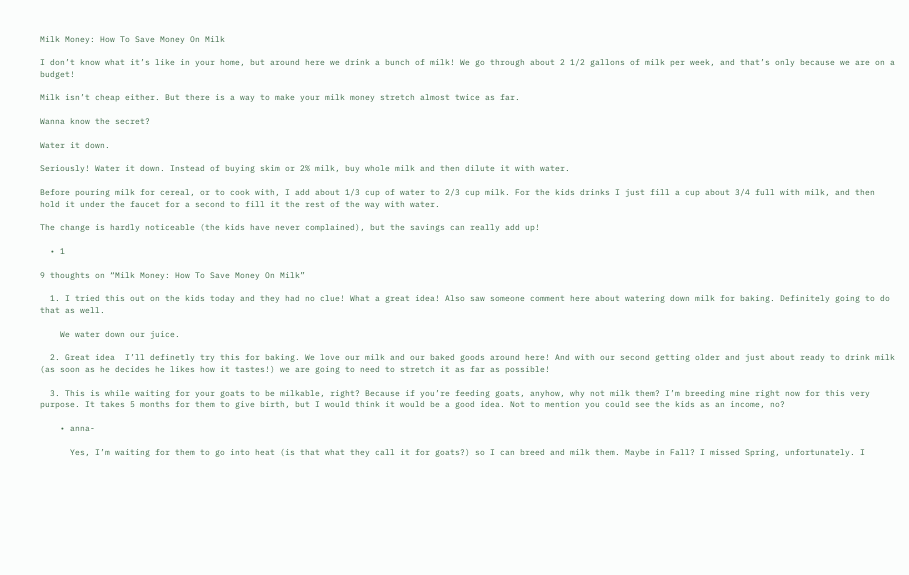Milk Money: How To Save Money On Milk

I don’t know what it’s like in your home, but around here we drink a bunch of milk! We go through about 2 1/2 gallons of milk per week, and that’s only because we are on a budget!

Milk isn’t cheap either. But there is a way to make your milk money stretch almost twice as far.

Wanna know the secret?

Water it down.

Seriously! Water it down. Instead of buying skim or 2% milk, buy whole milk and then dilute it with water.

Before pouring milk for cereal, or to cook with, I add about 1/3 cup of water to 2/3 cup milk. For the kids drinks I just fill a cup about 3/4 full with milk, and then hold it under the faucet for a second to fill it the rest of the way with water.

The change is hardly noticeable (the kids have never complained), but the savings can really add up!

  • 1

9 thoughts on “Milk Money: How To Save Money On Milk”

  1. I tried this out on the kids today and they had no clue! What a great idea! Also saw someone comment here about watering down milk for baking. Definitely going to do that as well.

    We water down our juice.

  2. Great idea  I’ll definetly try this for baking. We love our milk and our baked goods around here! And with our second getting older and just about ready to drink milk (as soon as he decides he likes how it tastes!) we are going to need to stretch it as far as possible!

  3. This is while waiting for your goats to be milkable, right? Because if you’re feeding goats, anyhow, why not milk them? I’m breeding mine right now for this very purpose. It takes 5 months for them to give birth, but I would think it would be a good idea. Not to mention you could see the kids as an income, no?

    • anna-

      Yes, I’m waiting for them to go into heat (is that what they call it for goats?) so I can breed and milk them. Maybe in Fall? I missed Spring, unfortunately. I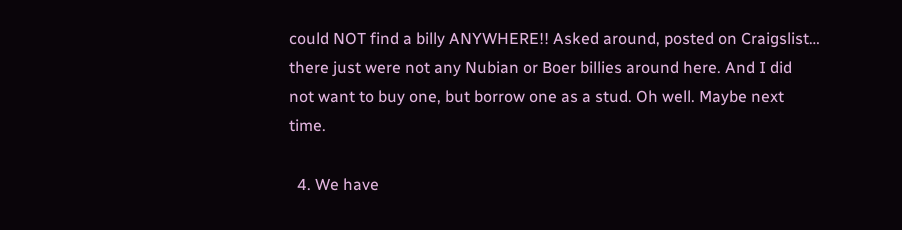could NOT find a billy ANYWHERE!! Asked around, posted on Craigslist… there just were not any Nubian or Boer billies around here. And I did not want to buy one, but borrow one as a stud. Oh well. Maybe next time.

  4. We have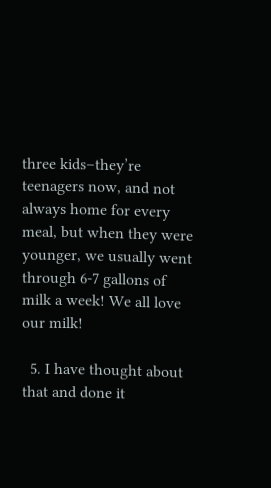three kids–they’re teenagers now, and not always home for every meal, but when they were younger, we usually went through 6-7 gallons of milk a week! We all love our milk!

  5. I have thought about that and done it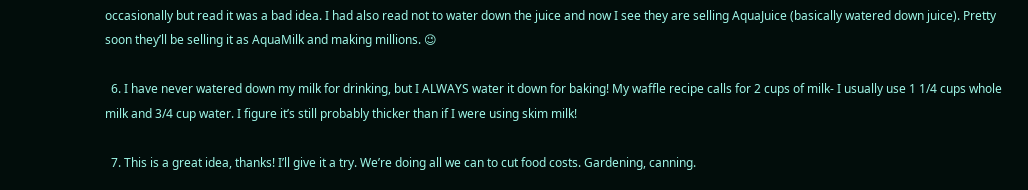occasionally but read it was a bad idea. I had also read not to water down the juice and now I see they are selling AquaJuice (basically watered down juice). Pretty soon they’ll be selling it as AquaMilk and making millions. 😉

  6. I have never watered down my milk for drinking, but I ALWAYS water it down for baking! My waffle recipe calls for 2 cups of milk- I usually use 1 1/4 cups whole milk and 3/4 cup water. I figure it’s still probably thicker than if I were using skim milk!

  7. This is a great idea, thanks! I’ll give it a try. We’re doing all we can to cut food costs. Gardening, canning.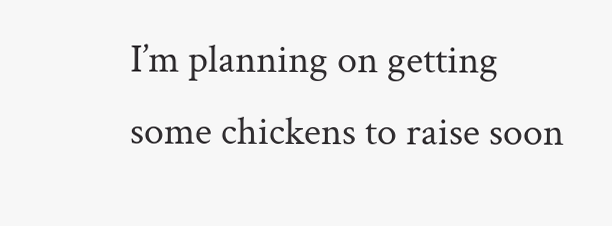I’m planning on getting some chickens to raise soon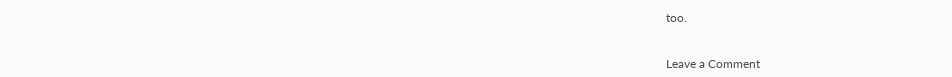too.


Leave a Comment